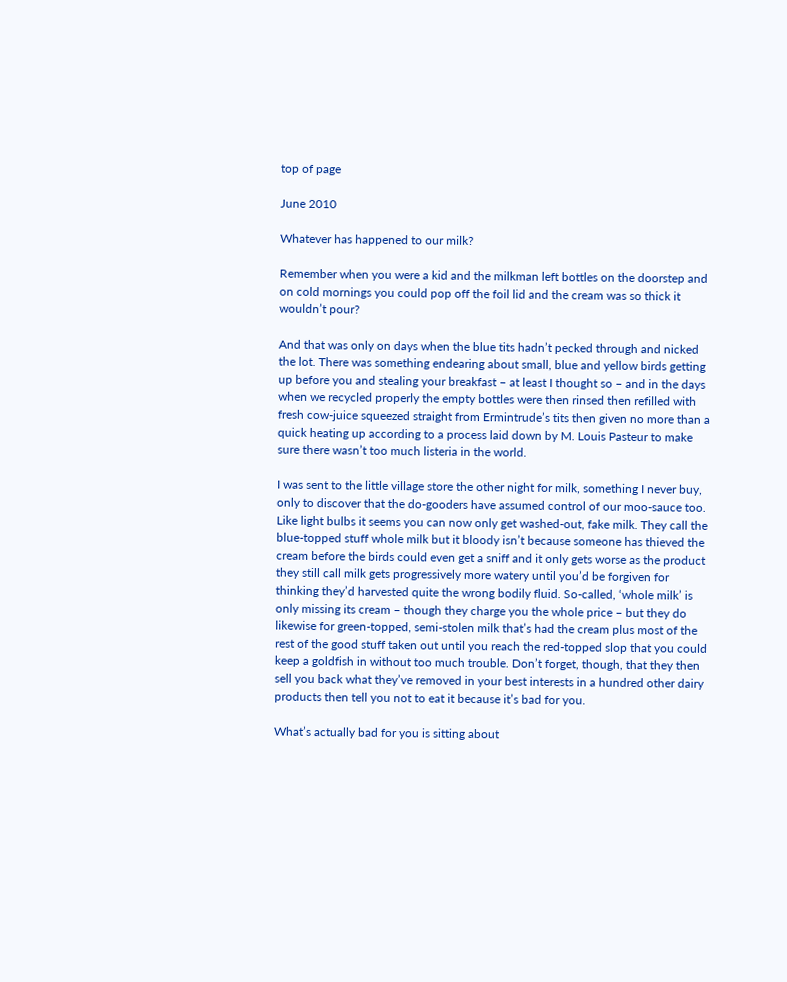top of page

June 2010

Whatever has happened to our milk?

Remember when you were a kid and the milkman left bottles on the doorstep and on cold mornings you could pop off the foil lid and the cream was so thick it wouldn’t pour?

And that was only on days when the blue tits hadn’t pecked through and nicked the lot. There was something endearing about small, blue and yellow birds getting up before you and stealing your breakfast – at least I thought so – and in the days when we recycled properly the empty bottles were then rinsed then refilled with fresh cow-juice squeezed straight from Ermintrude’s tits then given no more than a quick heating up according to a process laid down by M. Louis Pasteur to make sure there wasn’t too much listeria in the world.

I was sent to the little village store the other night for milk, something I never buy, only to discover that the do-gooders have assumed control of our moo-sauce too. Like light bulbs it seems you can now only get washed-out, fake milk. They call the blue-topped stuff whole milk but it bloody isn’t because someone has thieved the cream before the birds could even get a sniff and it only gets worse as the product they still call milk gets progressively more watery until you’d be forgiven for thinking they’d harvested quite the wrong bodily fluid. So-called, ‘whole milk’ is only missing its cream – though they charge you the whole price – but they do likewise for green-topped, semi-stolen milk that’s had the cream plus most of the rest of the good stuff taken out until you reach the red-topped slop that you could keep a goldfish in without too much trouble. Don’t forget, though, that they then sell you back what they’ve removed in your best interests in a hundred other dairy products then tell you not to eat it because it’s bad for you.

What’s actually bad for you is sitting about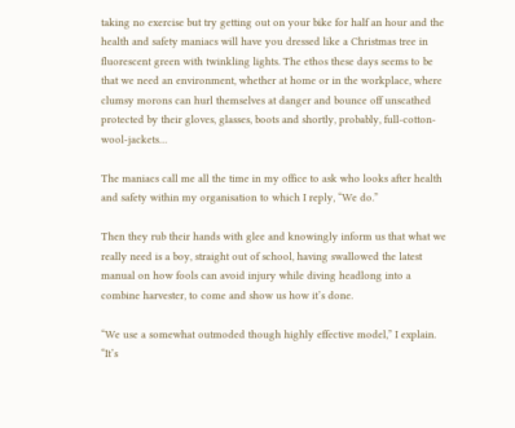taking no exercise but try getting out on your bike for half an hour and the health and safety maniacs will have you dressed like a Christmas tree in fluorescent green with twinkling lights. The ethos these days seems to be that we need an environment, whether at home or in the workplace, where clumsy morons can hurl themselves at danger and bounce off unscathed protected by their gloves, glasses, boots and shortly, probably, full-cotton-wool-jackets…

The maniacs call me all the time in my office to ask who looks after health and safety within my organisation to which I reply, “We do.”

Then they rub their hands with glee and knowingly inform us that what we really need is a boy, straight out of school, having swallowed the latest manual on how fools can avoid injury while diving headlong into a combine harvester, to come and show us how it’s done.

“We use a somewhat outmoded though highly effective model,” I explain. “It’s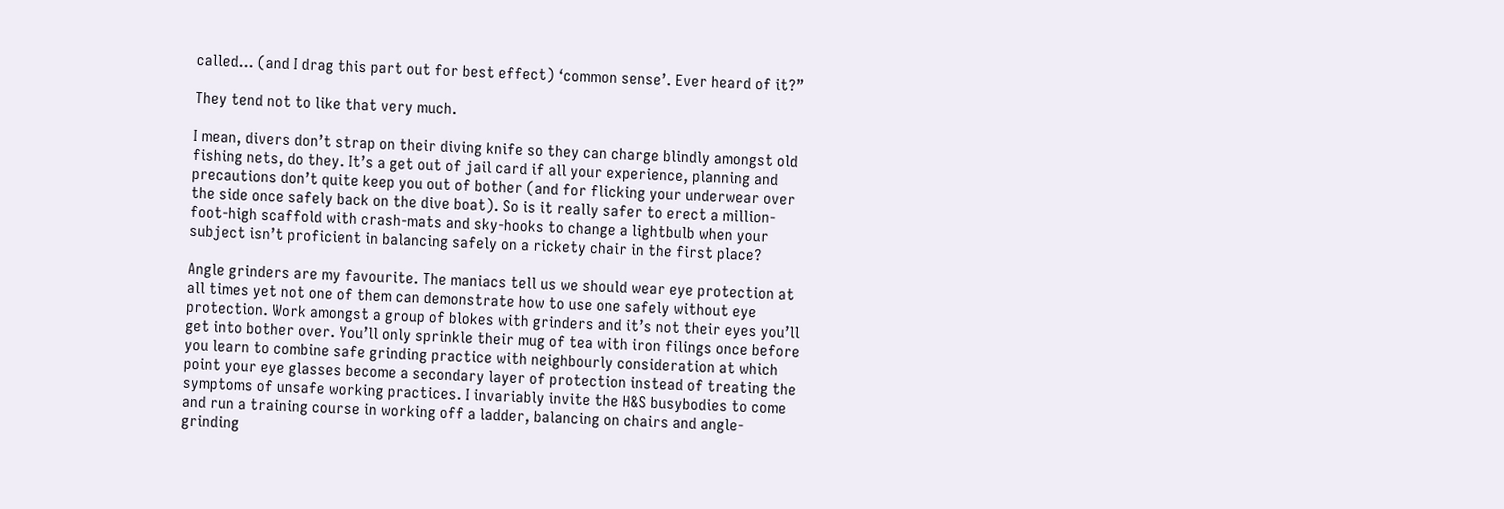called… (and I drag this part out for best effect) ‘common sense’. Ever heard of it?”

They tend not to like that very much.

I mean, divers don’t strap on their diving knife so they can charge blindly amongst old fishing nets, do they. It’s a get out of jail card if all your experience, planning and precautions don’t quite keep you out of bother (and for flicking your underwear over the side once safely back on the dive boat). So is it really safer to erect a million-foot-high scaffold with crash-mats and sky-hooks to change a lightbulb when your subject isn’t proficient in balancing safely on a rickety chair in the first place?

Angle grinders are my favourite. The maniacs tell us we should wear eye protection at all times yet not one of them can demonstrate how to use one safely without eye protection. Work amongst a group of blokes with grinders and it’s not their eyes you’ll get into bother over. You’ll only sprinkle their mug of tea with iron filings once before you learn to combine safe grinding practice with neighbourly consideration at which point your eye glasses become a secondary layer of protection instead of treating the symptoms of unsafe working practices. I invariably invite the H&S busybodies to come and run a training course in working off a ladder, balancing on chairs and angle-grinding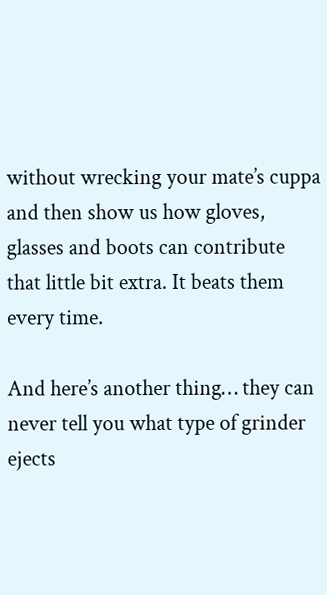without wrecking your mate’s cuppa and then show us how gloves, glasses and boots can contribute that little bit extra. It beats them every time.

And here’s another thing… they can never tell you what type of grinder ejects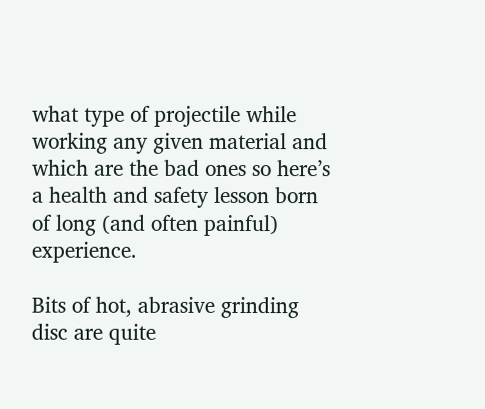what type of projectile while working any given material and which are the bad ones so here’s a health and safety lesson born of long (and often painful) experience.

Bits of hot, abrasive grinding disc are quite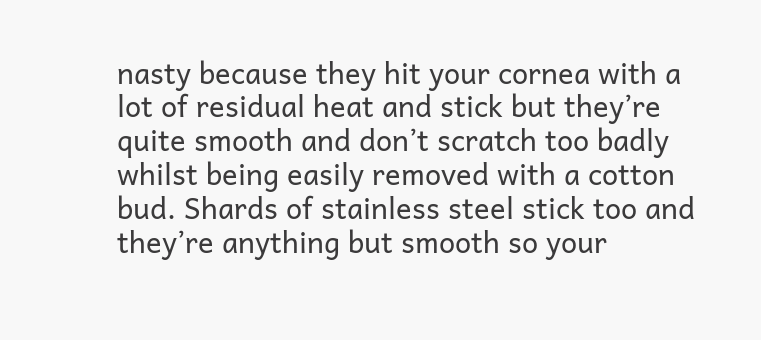nasty because they hit your cornea with a lot of residual heat and stick but they’re quite smooth and don’t scratch too badly whilst being easily removed with a cotton bud. Shards of stainless steel stick too and they’re anything but smooth so your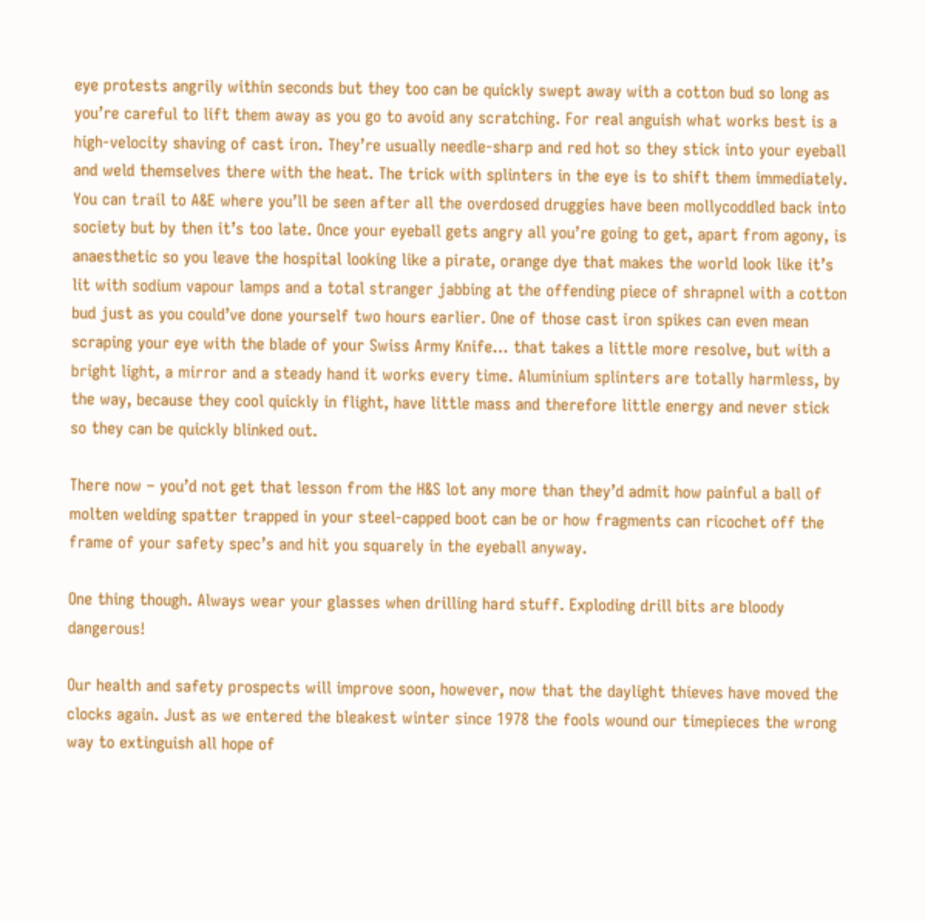eye protests angrily within seconds but they too can be quickly swept away with a cotton bud so long as you’re careful to lift them away as you go to avoid any scratching. For real anguish what works best is a high-velocity shaving of cast iron. They’re usually needle-sharp and red hot so they stick into your eyeball and weld themselves there with the heat. The trick with splinters in the eye is to shift them immediately. You can trail to A&E where you’ll be seen after all the overdosed druggies have been mollycoddled back into society but by then it’s too late. Once your eyeball gets angry all you’re going to get, apart from agony, is anaesthetic so you leave the hospital looking like a pirate, orange dye that makes the world look like it’s lit with sodium vapour lamps and a total stranger jabbing at the offending piece of shrapnel with a cotton bud just as you could’ve done yourself two hours earlier. One of those cast iron spikes can even mean scraping your eye with the blade of your Swiss Army Knife… that takes a little more resolve, but with a bright light, a mirror and a steady hand it works every time. Aluminium splinters are totally harmless, by the way, because they cool quickly in flight, have little mass and therefore little energy and never stick so they can be quickly blinked out.

There now – you’d not get that lesson from the H&S lot any more than they’d admit how painful a ball of molten welding spatter trapped in your steel-capped boot can be or how fragments can ricochet off the frame of your safety spec’s and hit you squarely in the eyeball anyway.

One thing though. Always wear your glasses when drilling hard stuff. Exploding drill bits are bloody dangerous!

Our health and safety prospects will improve soon, however, now that the daylight thieves have moved the clocks again. Just as we entered the bleakest winter since 1978 the fools wound our timepieces the wrong way to extinguish all hope of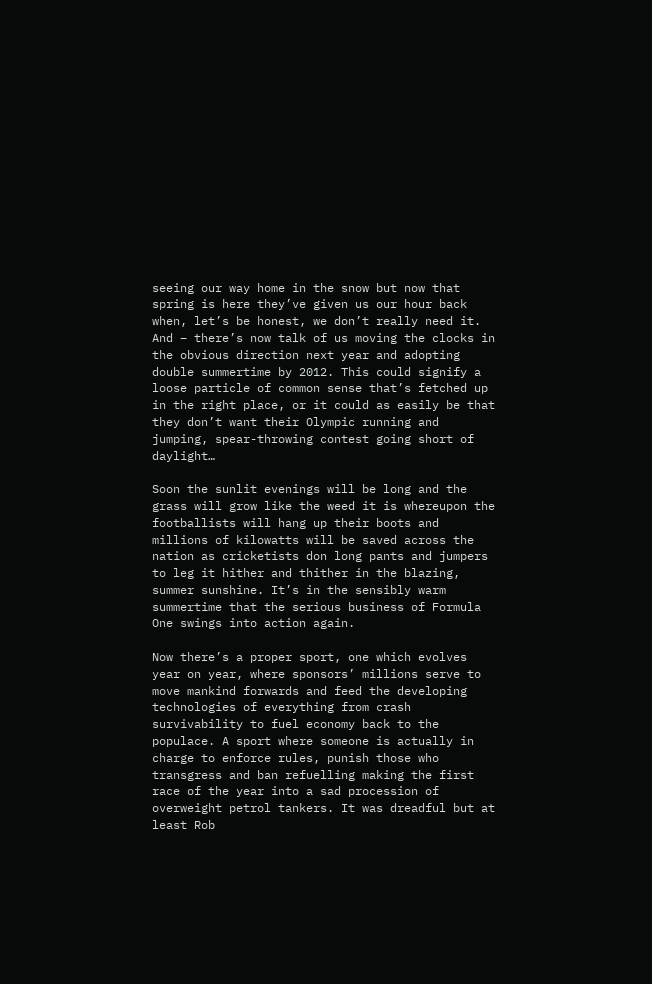seeing our way home in the snow but now that spring is here they’ve given us our hour back when, let’s be honest, we don’t really need it. And – there’s now talk of us moving the clocks in the obvious direction next year and adopting double summertime by 2012. This could signify a loose particle of common sense that’s fetched up in the right place, or it could as easily be that they don’t want their Olympic running and jumping, spear-throwing contest going short of daylight…

Soon the sunlit evenings will be long and the grass will grow like the weed it is whereupon the footballists will hang up their boots and millions of kilowatts will be saved across the nation as cricketists don long pants and jumpers to leg it hither and thither in the blazing, summer sunshine. It’s in the sensibly warm summertime that the serious business of Formula One swings into action again.

Now there’s a proper sport, one which evolves year on year, where sponsors’ millions serve to move mankind forwards and feed the developing technologies of everything from crash survivability to fuel economy back to the populace. A sport where someone is actually in charge to enforce rules, punish those who transgress and ban refuelling making the first race of the year into a sad procession of overweight petrol tankers. It was dreadful but at least Rob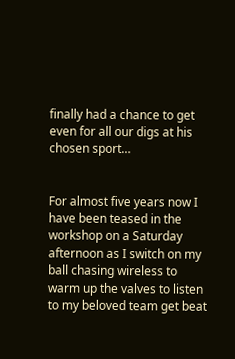finally had a chance to get even for all our digs at his chosen sport…


For almost five years now I have been teased in the workshop on a Saturday afternoon as I switch on my ball chasing wireless to warm up the valves to listen to my beloved team get beat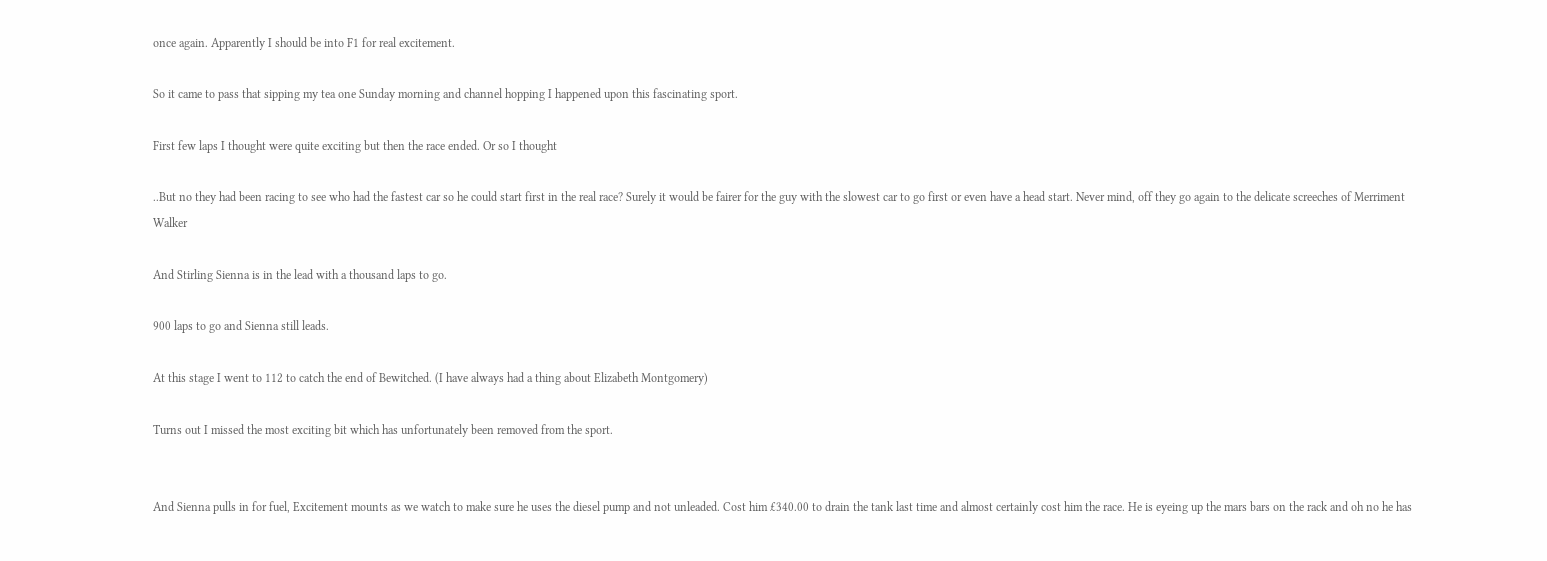once again. Apparently I should be into F1 for real excitement.

So it came to pass that sipping my tea one Sunday morning and channel hopping I happened upon this fascinating sport.

First few laps I thought were quite exciting but then the race ended. Or so I thought

..But no they had been racing to see who had the fastest car so he could start first in the real race? Surely it would be fairer for the guy with the slowest car to go first or even have a head start. Never mind, off they go again to the delicate screeches of Merriment Walker

And Stirling Sienna is in the lead with a thousand laps to go.

900 laps to go and Sienna still leads.

At this stage I went to 112 to catch the end of Bewitched. (I have always had a thing about Elizabeth Montgomery)

Turns out I missed the most exciting bit which has unfortunately been removed from the sport.


And Sienna pulls in for fuel, Excitement mounts as we watch to make sure he uses the diesel pump and not unleaded. Cost him £340.00 to drain the tank last time and almost certainly cost him the race. He is eyeing up the mars bars on the rack and oh no he has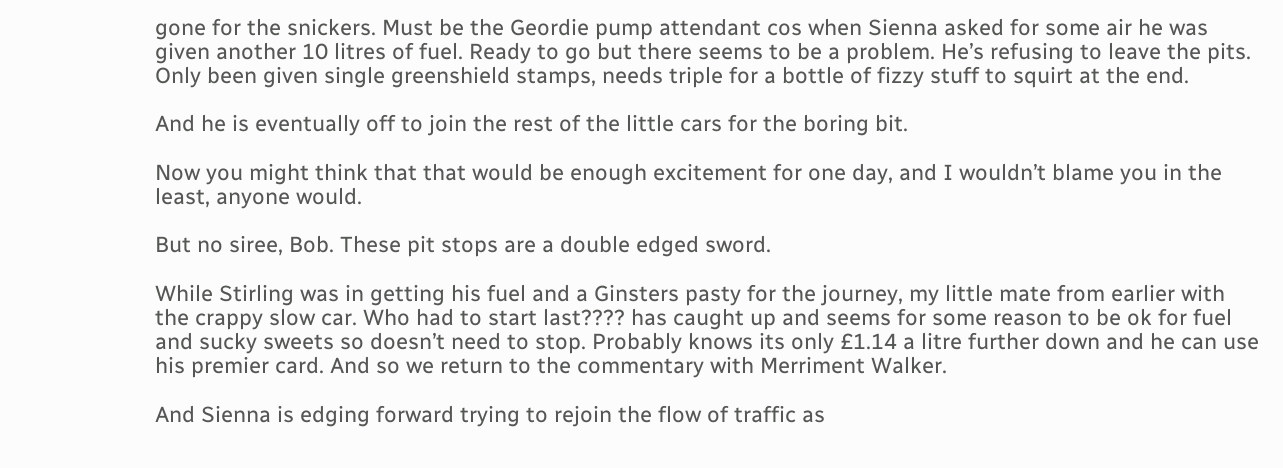gone for the snickers. Must be the Geordie pump attendant cos when Sienna asked for some air he was given another 10 litres of fuel. Ready to go but there seems to be a problem. He’s refusing to leave the pits. Only been given single greenshield stamps, needs triple for a bottle of fizzy stuff to squirt at the end.

And he is eventually off to join the rest of the little cars for the boring bit.

Now you might think that that would be enough excitement for one day, and I wouldn’t blame you in the least, anyone would.

But no siree, Bob. These pit stops are a double edged sword.

While Stirling was in getting his fuel and a Ginsters pasty for the journey, my little mate from earlier with the crappy slow car. Who had to start last???? has caught up and seems for some reason to be ok for fuel and sucky sweets so doesn’t need to stop. Probably knows its only £1.14 a litre further down and he can use his premier card. And so we return to the commentary with Merriment Walker.

And Sienna is edging forward trying to rejoin the flow of traffic as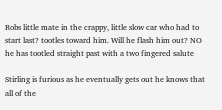Robs little mate in the crappy, little slow car who had to start last? tootles toward him. Will he flash him out? NO he has tootled straight past with a two fingered salute

Stirling is furious as he eventually gets out he knows that all of the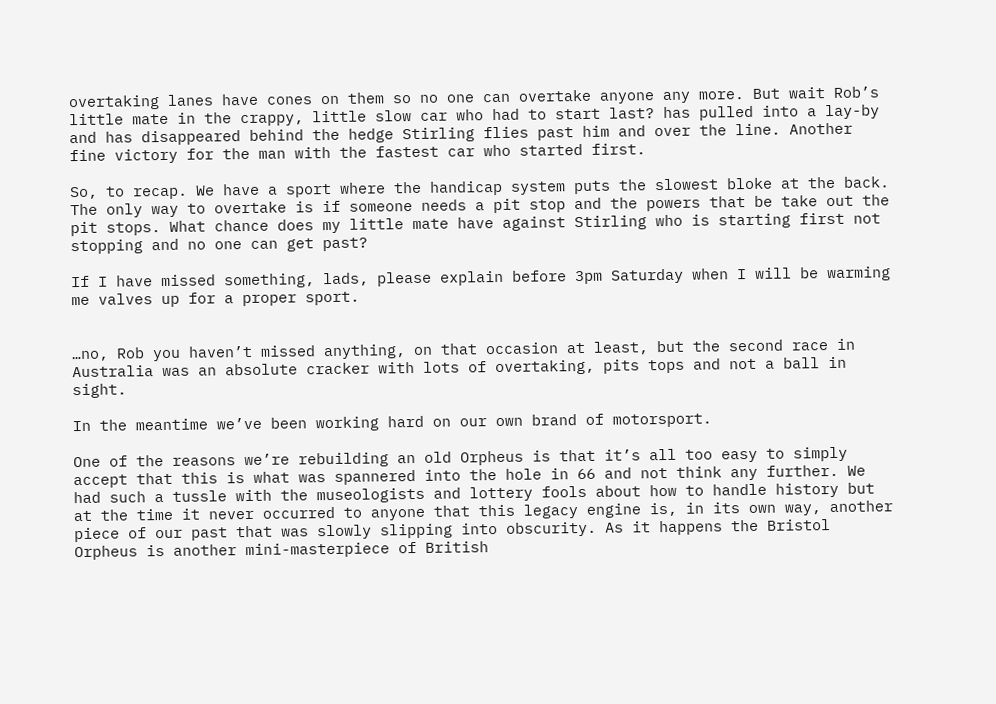overtaking lanes have cones on them so no one can overtake anyone any more. But wait Rob’s little mate in the crappy, little slow car who had to start last? has pulled into a lay-by and has disappeared behind the hedge Stirling flies past him and over the line. Another fine victory for the man with the fastest car who started first.

So, to recap. We have a sport where the handicap system puts the slowest bloke at the back. The only way to overtake is if someone needs a pit stop and the powers that be take out the pit stops. What chance does my little mate have against Stirling who is starting first not stopping and no one can get past?

If I have missed something, lads, please explain before 3pm Saturday when I will be warming me valves up for a proper sport.


…no, Rob you haven’t missed anything, on that occasion at least, but the second race in Australia was an absolute cracker with lots of overtaking, pits tops and not a ball in sight.

In the meantime we’ve been working hard on our own brand of motorsport.

One of the reasons we’re rebuilding an old Orpheus is that it’s all too easy to simply accept that this is what was spannered into the hole in 66 and not think any further. We had such a tussle with the museologists and lottery fools about how to handle history but at the time it never occurred to anyone that this legacy engine is, in its own way, another piece of our past that was slowly slipping into obscurity. As it happens the Bristol Orpheus is another mini-masterpiece of British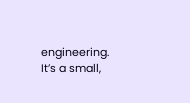engineering. It’s a small,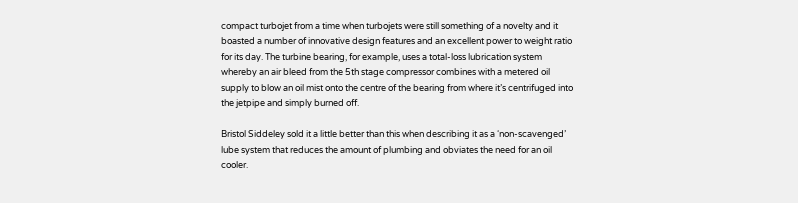compact turbojet from a time when turbojets were still something of a novelty and it boasted a number of innovative design features and an excellent power to weight ratio for its day. The turbine bearing, for example, uses a total-loss lubrication system whereby an air bleed from the 5th stage compressor combines with a metered oil supply to blow an oil mist onto the centre of the bearing from where it’s centrifuged into the jetpipe and simply burned off.

Bristol Siddeley sold it a little better than this when describing it as a ‘non-scavenged’ lube system that reduces the amount of plumbing and obviates the need for an oil cooler.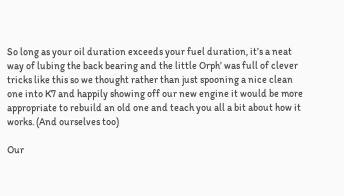So long as your oil duration exceeds your fuel duration, it’s a neat way of lubing the back bearing and the little Orph’ was full of clever tricks like this so we thought rather than just spooning a nice clean one into K7 and happily showing off our new engine it would be more appropriate to rebuild an old one and teach you all a bit about how it works. (And ourselves too)

Our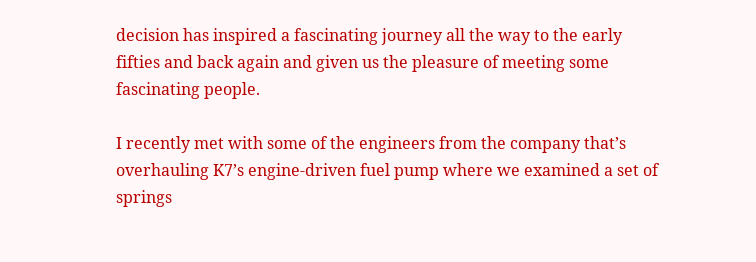decision has inspired a fascinating journey all the way to the early fifties and back again and given us the pleasure of meeting some fascinating people.

I recently met with some of the engineers from the company that’s overhauling K7’s engine-driven fuel pump where we examined a set of springs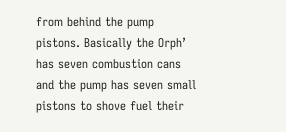from behind the pump pistons. Basically the Orph’ has seven combustion cans and the pump has seven small pistons to shove fuel their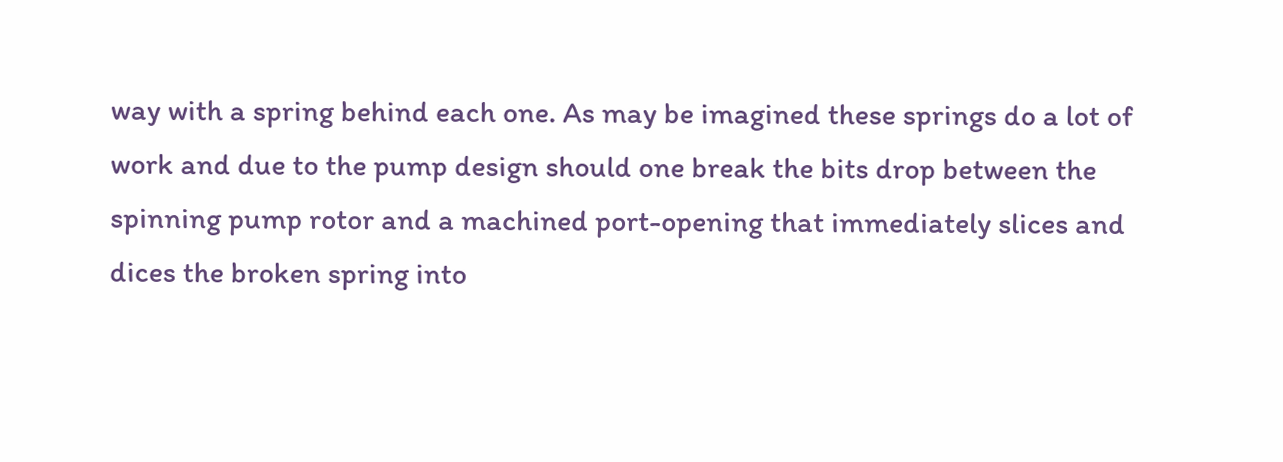way with a spring behind each one. As may be imagined these springs do a lot of work and due to the pump design should one break the bits drop between the spinning pump rotor and a machined port-opening that immediately slices and dices the broken spring into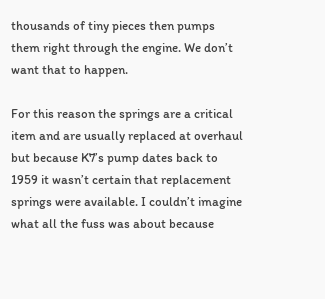thousands of tiny pieces then pumps them right through the engine. We don’t want that to happen.

For this reason the springs are a critical item and are usually replaced at overhaul but because K7’s pump dates back to 1959 it wasn’t certain that replacement springs were available. I couldn’t imagine what all the fuss was about because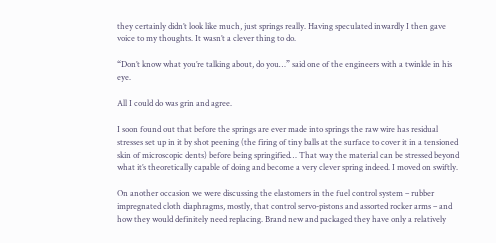they certainly didn’t look like much, just springs really. Having speculated inwardly I then gave voice to my thoughts. It wasn’t a clever thing to do.

“Don’t know what you’re talking about, do you…” said one of the engineers with a twinkle in his eye.

All I could do was grin and agree.

I soon found out that before the springs are ever made into springs the raw wire has residual stresses set up in it by shot peening (the firing of tiny balls at the surface to cover it in a tensioned skin of microscopic dents) before being springified… That way the material can be stressed beyond what it’s theoretically capable of doing and become a very clever spring indeed. I moved on swiftly.

On another occasion we were discussing the elastomers in the fuel control system – rubber impregnated cloth diaphragms, mostly, that control servo-pistons and assorted rocker arms – and how they would definitely need replacing. Brand new and packaged they have only a relatively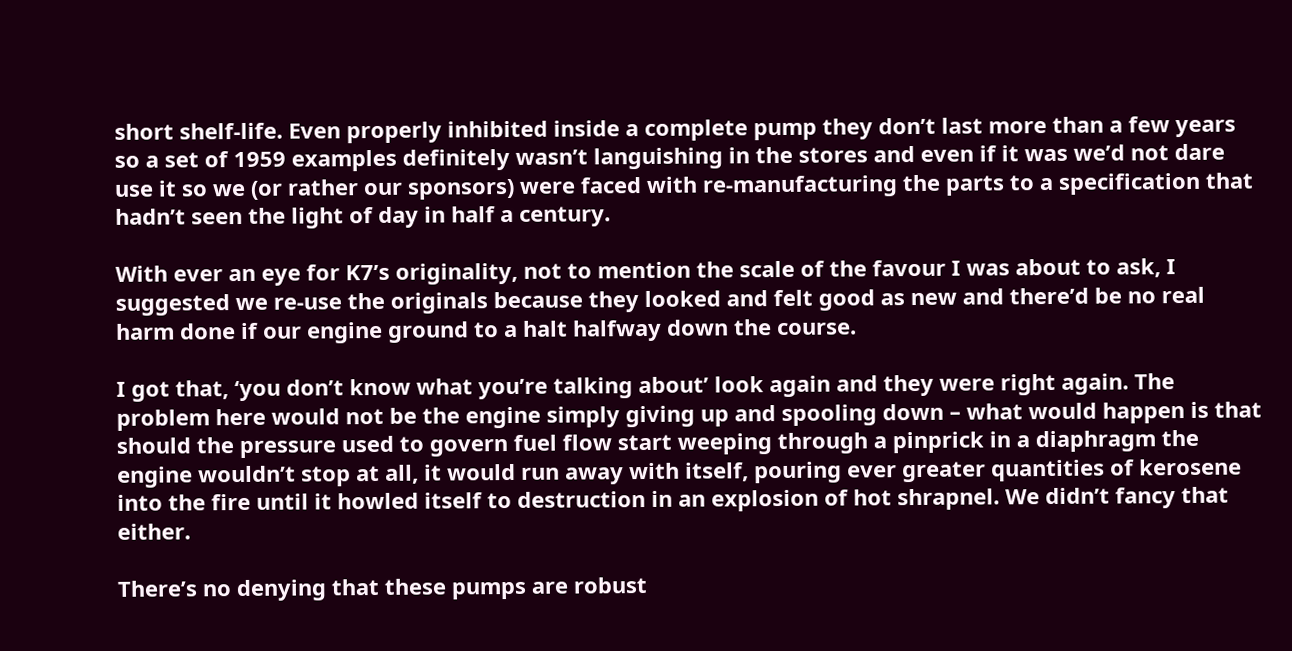short shelf-life. Even properly inhibited inside a complete pump they don’t last more than a few years so a set of 1959 examples definitely wasn’t languishing in the stores and even if it was we’d not dare use it so we (or rather our sponsors) were faced with re-manufacturing the parts to a specification that hadn’t seen the light of day in half a century.

With ever an eye for K7’s originality, not to mention the scale of the favour I was about to ask, I suggested we re-use the originals because they looked and felt good as new and there’d be no real harm done if our engine ground to a halt halfway down the course.

I got that, ‘you don’t know what you’re talking about’ look again and they were right again. The problem here would not be the engine simply giving up and spooling down – what would happen is that should the pressure used to govern fuel flow start weeping through a pinprick in a diaphragm the engine wouldn’t stop at all, it would run away with itself, pouring ever greater quantities of kerosene into the fire until it howled itself to destruction in an explosion of hot shrapnel. We didn’t fancy that either.

There’s no denying that these pumps are robust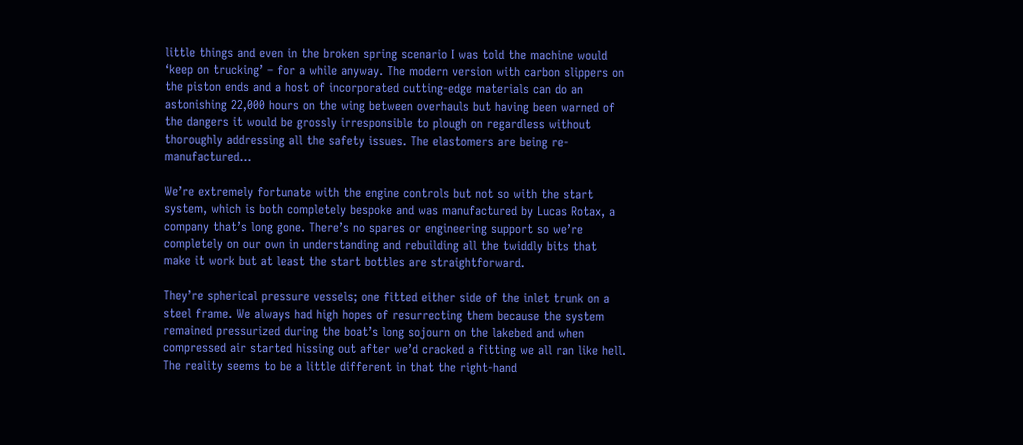little things and even in the broken spring scenario I was told the machine would ‘keep on trucking’ – for a while anyway. The modern version with carbon slippers on the piston ends and a host of incorporated cutting-edge materials can do an astonishing 22,000 hours on the wing between overhauls but having been warned of the dangers it would be grossly irresponsible to plough on regardless without thoroughly addressing all the safety issues. The elastomers are being re-manufactured…

We’re extremely fortunate with the engine controls but not so with the start system, which is both completely bespoke and was manufactured by Lucas Rotax, a company that’s long gone. There’s no spares or engineering support so we’re completely on our own in understanding and rebuilding all the twiddly bits that make it work but at least the start bottles are straightforward.

They’re spherical pressure vessels; one fitted either side of the inlet trunk on a steel frame. We always had high hopes of resurrecting them because the system remained pressurized during the boat’s long sojourn on the lakebed and when compressed air started hissing out after we’d cracked a fitting we all ran like hell. The reality seems to be a little different in that the right-hand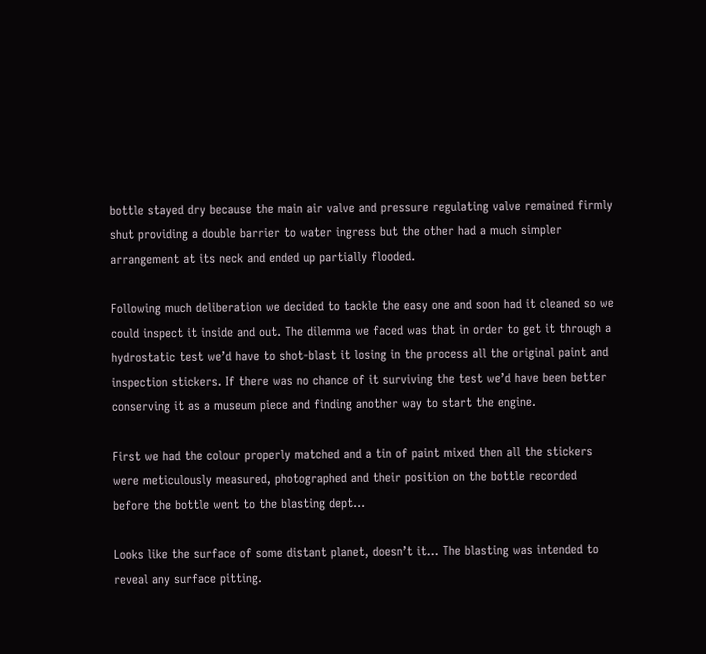bottle stayed dry because the main air valve and pressure regulating valve remained firmly shut providing a double barrier to water ingress but the other had a much simpler arrangement at its neck and ended up partially flooded.

Following much deliberation we decided to tackle the easy one and soon had it cleaned so we could inspect it inside and out. The dilemma we faced was that in order to get it through a hydrostatic test we’d have to shot-blast it losing in the process all the original paint and inspection stickers. If there was no chance of it surviving the test we’d have been better conserving it as a museum piece and finding another way to start the engine.

First we had the colour properly matched and a tin of paint mixed then all the stickers were meticulously measured, photographed and their position on the bottle recorded before the bottle went to the blasting dept…

Looks like the surface of some distant planet, doesn’t it… The blasting was intended to reveal any surface pitting.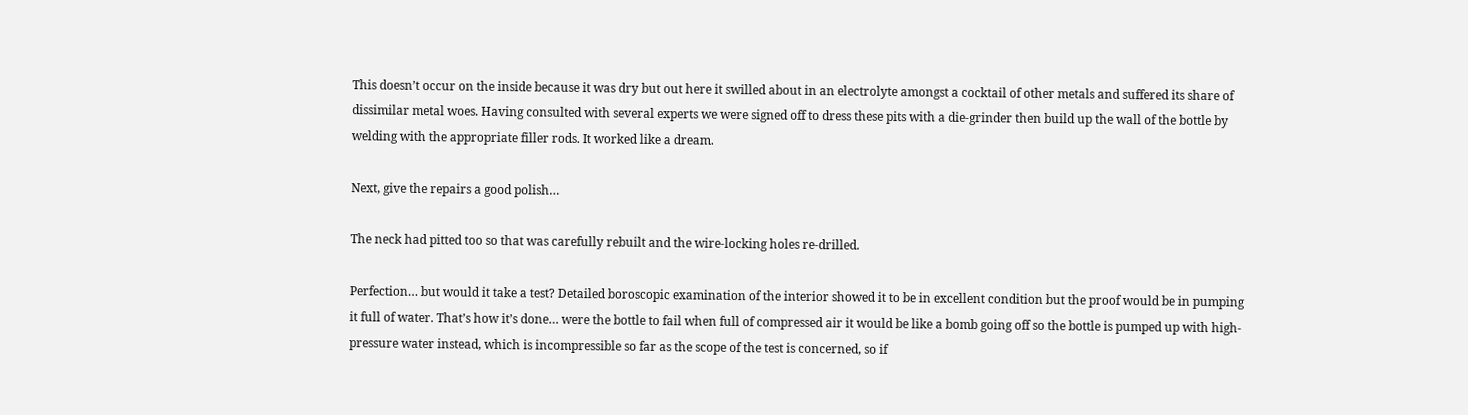This doesn’t occur on the inside because it was dry but out here it swilled about in an electrolyte amongst a cocktail of other metals and suffered its share of dissimilar metal woes. Having consulted with several experts we were signed off to dress these pits with a die-grinder then build up the wall of the bottle by welding with the appropriate filler rods. It worked like a dream.

Next, give the repairs a good polish…

The neck had pitted too so that was carefully rebuilt and the wire-locking holes re-drilled.

Perfection… but would it take a test? Detailed boroscopic examination of the interior showed it to be in excellent condition but the proof would be in pumping it full of water. That’s how it’s done… were the bottle to fail when full of compressed air it would be like a bomb going off so the bottle is pumped up with high-pressure water instead, which is incompressible so far as the scope of the test is concerned, so if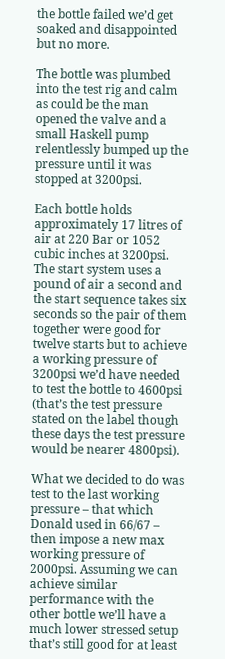the bottle failed we’d get soaked and disappointed but no more.

The bottle was plumbed into the test rig and calm as could be the man opened the valve and a small Haskell pump relentlessly bumped up the pressure until it was stopped at 3200psi.

Each bottle holds approximately 17 litres of air at 220 Bar or 1052 cubic inches at 3200psi. The start system uses a pound of air a second and the start sequence takes six seconds so the pair of them together were good for twelve starts but to achieve a working pressure of 3200psi we’d have needed to test the bottle to 4600psi (that’s the test pressure stated on the label though these days the test pressure would be nearer 4800psi).

What we decided to do was test to the last working pressure – that which Donald used in 66/67 – then impose a new max working pressure of 2000psi. Assuming we can achieve similar performance with the other bottle we’ll have a much lower stressed setup that’s still good for at least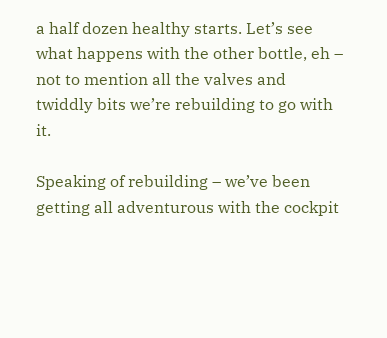a half dozen healthy starts. Let’s see what happens with the other bottle, eh – not to mention all the valves and twiddly bits we’re rebuilding to go with it.

Speaking of rebuilding – we’ve been getting all adventurous with the cockpit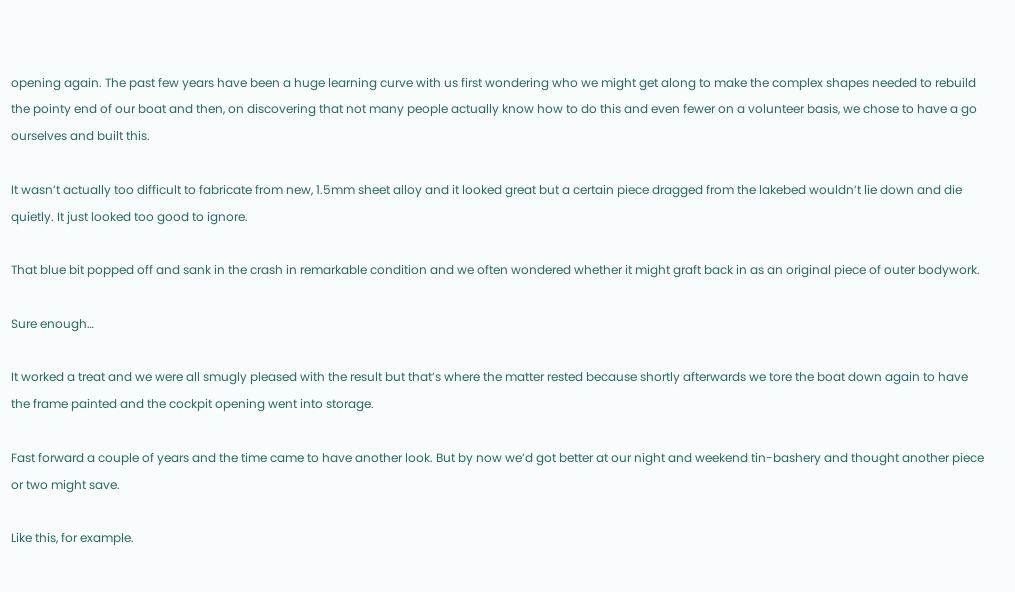opening again. The past few years have been a huge learning curve with us first wondering who we might get along to make the complex shapes needed to rebuild the pointy end of our boat and then, on discovering that not many people actually know how to do this and even fewer on a volunteer basis, we chose to have a go ourselves and built this.

It wasn’t actually too difficult to fabricate from new, 1.5mm sheet alloy and it looked great but a certain piece dragged from the lakebed wouldn’t lie down and die quietly. It just looked too good to ignore.

That blue bit popped off and sank in the crash in remarkable condition and we often wondered whether it might graft back in as an original piece of outer bodywork.

Sure enough…

It worked a treat and we were all smugly pleased with the result but that’s where the matter rested because shortly afterwards we tore the boat down again to have the frame painted and the cockpit opening went into storage.

Fast forward a couple of years and the time came to have another look. But by now we’d got better at our night and weekend tin-bashery and thought another piece or two might save.

Like this, for example.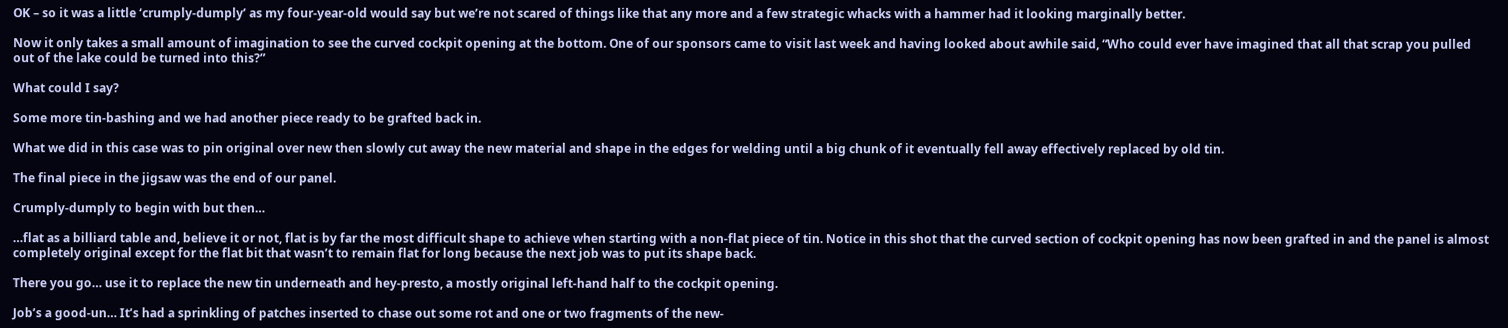OK – so it was a little ‘crumply-dumply’ as my four-year-old would say but we’re not scared of things like that any more and a few strategic whacks with a hammer had it looking marginally better.

Now it only takes a small amount of imagination to see the curved cockpit opening at the bottom. One of our sponsors came to visit last week and having looked about awhile said, “Who could ever have imagined that all that scrap you pulled out of the lake could be turned into this?”

What could I say?

Some more tin-bashing and we had another piece ready to be grafted back in.

What we did in this case was to pin original over new then slowly cut away the new material and shape in the edges for welding until a big chunk of it eventually fell away effectively replaced by old tin.

The final piece in the jigsaw was the end of our panel.

Crumply-dumply to begin with but then…

…flat as a billiard table and, believe it or not, flat is by far the most difficult shape to achieve when starting with a non-flat piece of tin. Notice in this shot that the curved section of cockpit opening has now been grafted in and the panel is almost completely original except for the flat bit that wasn’t to remain flat for long because the next job was to put its shape back.

There you go… use it to replace the new tin underneath and hey-presto, a mostly original left-hand half to the cockpit opening.

Job’s a good-un… It’s had a sprinkling of patches inserted to chase out some rot and one or two fragments of the new-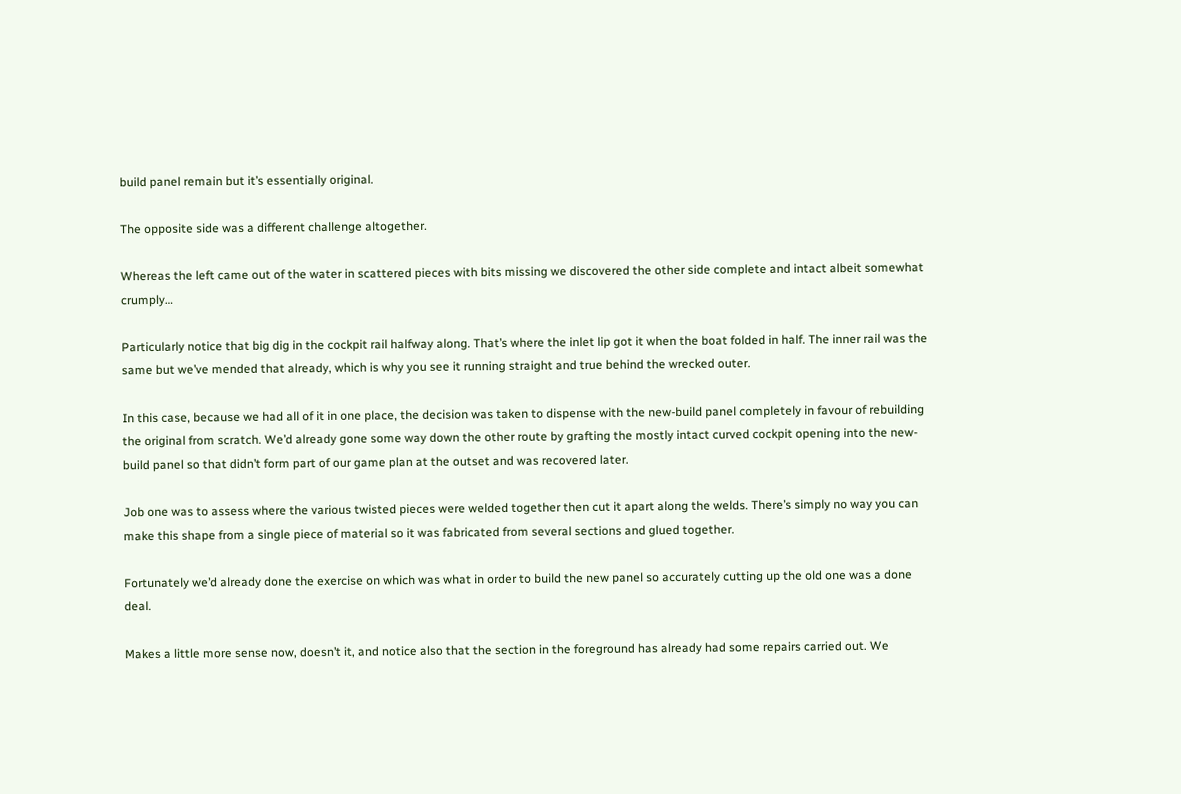build panel remain but it’s essentially original.

The opposite side was a different challenge altogether.

Whereas the left came out of the water in scattered pieces with bits missing we discovered the other side complete and intact albeit somewhat crumply…

Particularly notice that big dig in the cockpit rail halfway along. That’s where the inlet lip got it when the boat folded in half. The inner rail was the same but we’ve mended that already, which is why you see it running straight and true behind the wrecked outer.

In this case, because we had all of it in one place, the decision was taken to dispense with the new-build panel completely in favour of rebuilding the original from scratch. We’d already gone some way down the other route by grafting the mostly intact curved cockpit opening into the new-build panel so that didn’t form part of our game plan at the outset and was recovered later.

Job one was to assess where the various twisted pieces were welded together then cut it apart along the welds. There’s simply no way you can make this shape from a single piece of material so it was fabricated from several sections and glued together.

Fortunately we’d already done the exercise on which was what in order to build the new panel so accurately cutting up the old one was a done deal.

Makes a little more sense now, doesn’t it, and notice also that the section in the foreground has already had some repairs carried out. We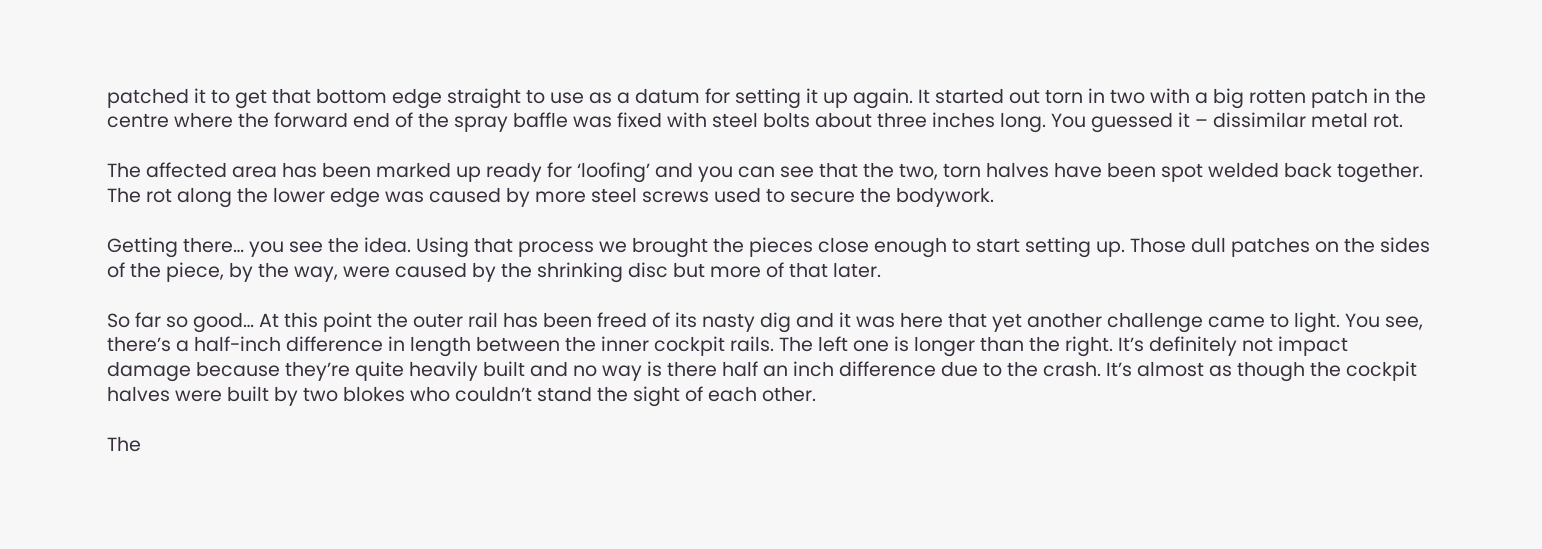patched it to get that bottom edge straight to use as a datum for setting it up again. It started out torn in two with a big rotten patch in the centre where the forward end of the spray baffle was fixed with steel bolts about three inches long. You guessed it – dissimilar metal rot.

The affected area has been marked up ready for ‘loofing’ and you can see that the two, torn halves have been spot welded back together. The rot along the lower edge was caused by more steel screws used to secure the bodywork.

Getting there… you see the idea. Using that process we brought the pieces close enough to start setting up. Those dull patches on the sides of the piece, by the way, were caused by the shrinking disc but more of that later.

So far so good… At this point the outer rail has been freed of its nasty dig and it was here that yet another challenge came to light. You see, there’s a half-inch difference in length between the inner cockpit rails. The left one is longer than the right. It’s definitely not impact damage because they’re quite heavily built and no way is there half an inch difference due to the crash. It’s almost as though the cockpit halves were built by two blokes who couldn’t stand the sight of each other.

The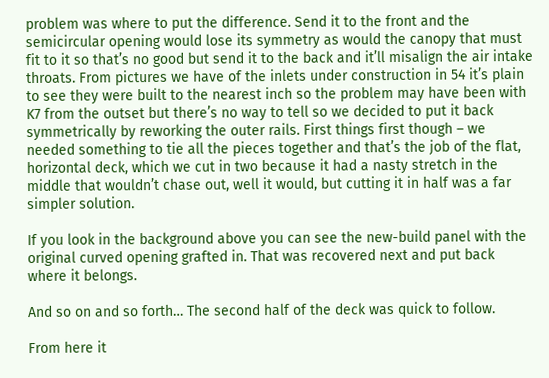problem was where to put the difference. Send it to the front and the semicircular opening would lose its symmetry as would the canopy that must fit to it so that’s no good but send it to the back and it’ll misalign the air intake throats. From pictures we have of the inlets under construction in 54 it’s plain to see they were built to the nearest inch so the problem may have been with K7 from the outset but there’s no way to tell so we decided to put it back symmetrically by reworking the outer rails. First things first though – we needed something to tie all the pieces together and that’s the job of the flat, horizontal deck, which we cut in two because it had a nasty stretch in the middle that wouldn’t chase out, well it would, but cutting it in half was a far simpler solution.

If you look in the background above you can see the new-build panel with the original curved opening grafted in. That was recovered next and put back where it belongs.

And so on and so forth… The second half of the deck was quick to follow.

From here it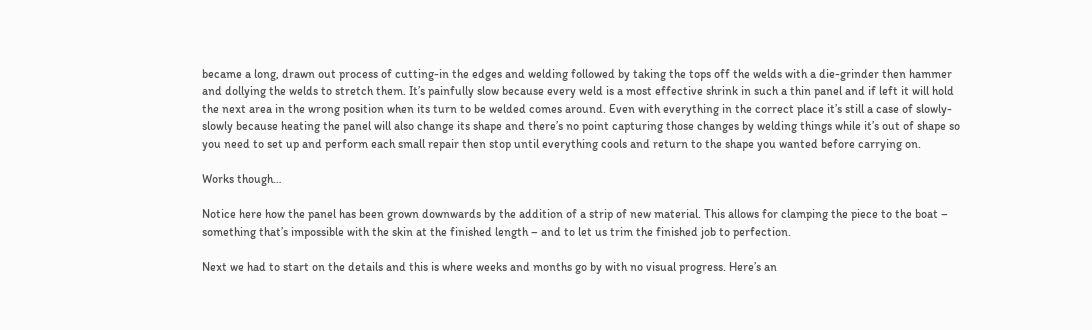became a long, drawn out process of cutting-in the edges and welding followed by taking the tops off the welds with a die-grinder then hammer and dollying the welds to stretch them. It’s painfully slow because every weld is a most effective shrink in such a thin panel and if left it will hold the next area in the wrong position when its turn to be welded comes around. Even with everything in the correct place it’s still a case of slowly-slowly because heating the panel will also change its shape and there’s no point capturing those changes by welding things while it’s out of shape so you need to set up and perform each small repair then stop until everything cools and return to the shape you wanted before carrying on.

Works though…

Notice here how the panel has been grown downwards by the addition of a strip of new material. This allows for clamping the piece to the boat – something that’s impossible with the skin at the finished length – and to let us trim the finished job to perfection.

Next we had to start on the details and this is where weeks and months go by with no visual progress. Here’s an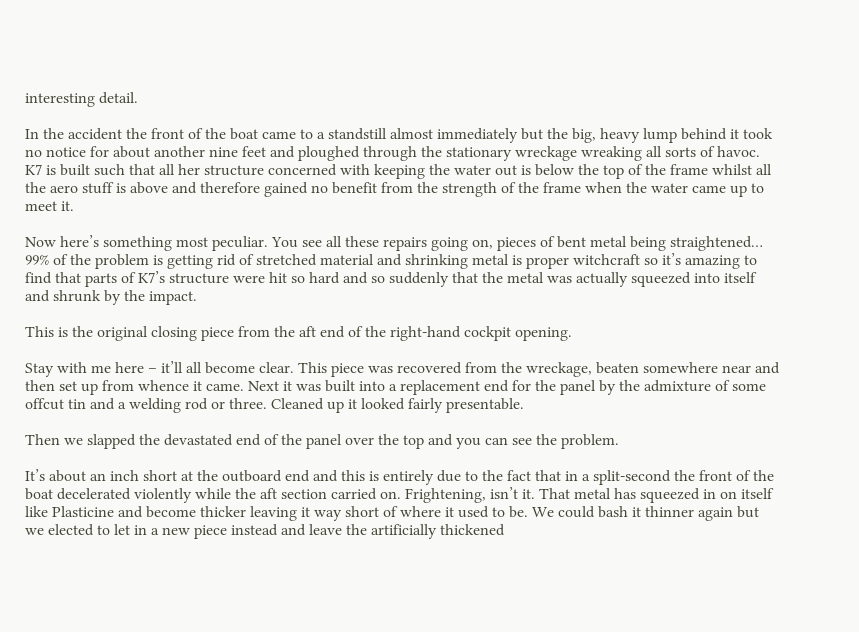interesting detail.

In the accident the front of the boat came to a standstill almost immediately but the big, heavy lump behind it took no notice for about another nine feet and ploughed through the stationary wreckage wreaking all sorts of havoc. K7 is built such that all her structure concerned with keeping the water out is below the top of the frame whilst all the aero stuff is above and therefore gained no benefit from the strength of the frame when the water came up to meet it.

Now here’s something most peculiar. You see all these repairs going on, pieces of bent metal being straightened… 99% of the problem is getting rid of stretched material and shrinking metal is proper witchcraft so it’s amazing to find that parts of K7’s structure were hit so hard and so suddenly that the metal was actually squeezed into itself and shrunk by the impact.

This is the original closing piece from the aft end of the right-hand cockpit opening.

Stay with me here – it’ll all become clear. This piece was recovered from the wreckage, beaten somewhere near and then set up from whence it came. Next it was built into a replacement end for the panel by the admixture of some offcut tin and a welding rod or three. Cleaned up it looked fairly presentable.

Then we slapped the devastated end of the panel over the top and you can see the problem.

It’s about an inch short at the outboard end and this is entirely due to the fact that in a split-second the front of the boat decelerated violently while the aft section carried on. Frightening, isn’t it. That metal has squeezed in on itself like Plasticine and become thicker leaving it way short of where it used to be. We could bash it thinner again but we elected to let in a new piece instead and leave the artificially thickened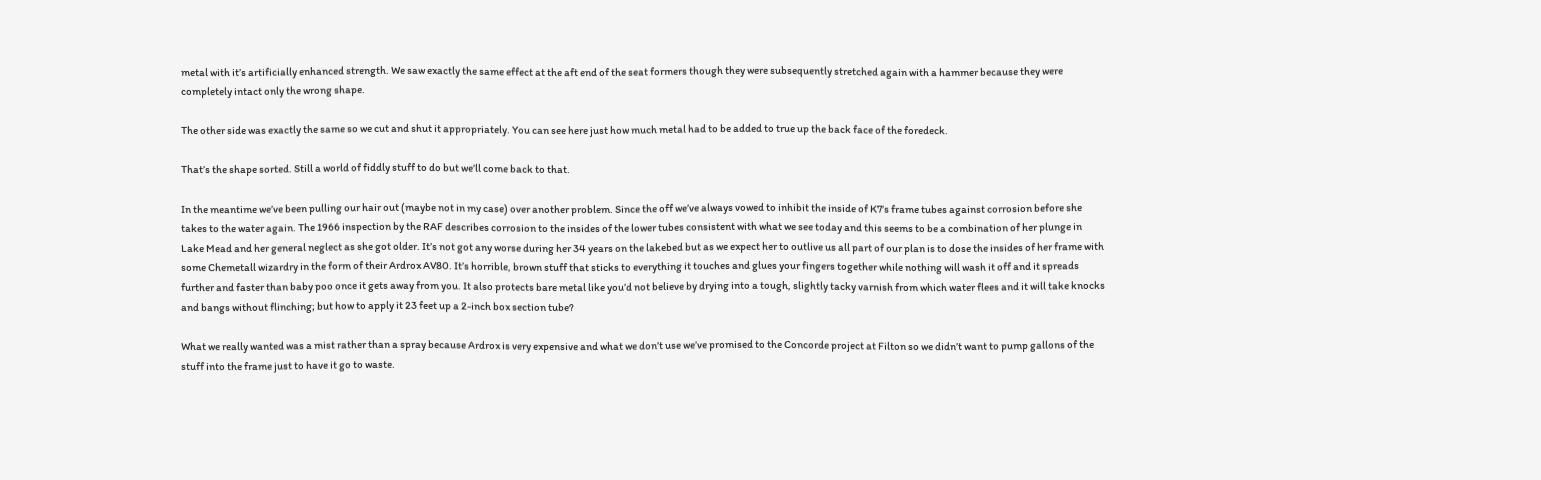metal with it’s artificially enhanced strength. We saw exactly the same effect at the aft end of the seat formers though they were subsequently stretched again with a hammer because they were completely intact only the wrong shape.

The other side was exactly the same so we cut and shut it appropriately. You can see here just how much metal had to be added to true up the back face of the foredeck.

That’s the shape sorted. Still a world of fiddly stuff to do but we’ll come back to that.

In the meantime we’ve been pulling our hair out (maybe not in my case) over another problem. Since the off we’ve always vowed to inhibit the inside of K7’s frame tubes against corrosion before she takes to the water again. The 1966 inspection by the RAF describes corrosion to the insides of the lower tubes consistent with what we see today and this seems to be a combination of her plunge in Lake Mead and her general neglect as she got older. It’s not got any worse during her 34 years on the lakebed but as we expect her to outlive us all part of our plan is to dose the insides of her frame with some Chemetall wizardry in the form of their Ardrox AV80. It’s horrible, brown stuff that sticks to everything it touches and glues your fingers together while nothing will wash it off and it spreads further and faster than baby poo once it gets away from you. It also protects bare metal like you’d not believe by drying into a tough, slightly tacky varnish from which water flees and it will take knocks and bangs without flinching; but how to apply it 23 feet up a 2-inch box section tube?

What we really wanted was a mist rather than a spray because Ardrox is very expensive and what we don’t use we’ve promised to the Concorde project at Filton so we didn’t want to pump gallons of the stuff into the frame just to have it go to waste.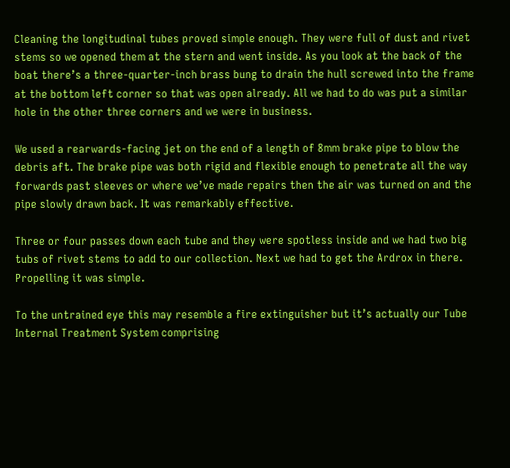Cleaning the longitudinal tubes proved simple enough. They were full of dust and rivet stems so we opened them at the stern and went inside. As you look at the back of the boat there’s a three-quarter-inch brass bung to drain the hull screwed into the frame at the bottom left corner so that was open already. All we had to do was put a similar hole in the other three corners and we were in business.

We used a rearwards-facing jet on the end of a length of 8mm brake pipe to blow the debris aft. The brake pipe was both rigid and flexible enough to penetrate all the way forwards past sleeves or where we’ve made repairs then the air was turned on and the pipe slowly drawn back. It was remarkably effective.

Three or four passes down each tube and they were spotless inside and we had two big tubs of rivet stems to add to our collection. Next we had to get the Ardrox in there. Propelling it was simple.

To the untrained eye this may resemble a fire extinguisher but it’s actually our Tube Internal Treatment System comprising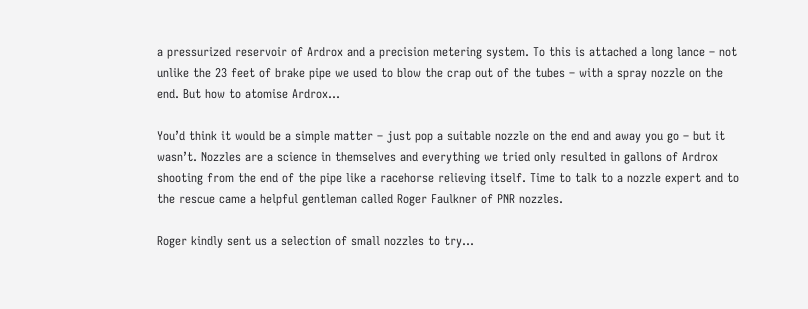a pressurized reservoir of Ardrox and a precision metering system. To this is attached a long lance – not unlike the 23 feet of brake pipe we used to blow the crap out of the tubes – with a spray nozzle on the end. But how to atomise Ardrox…

You’d think it would be a simple matter – just pop a suitable nozzle on the end and away you go – but it wasn’t. Nozzles are a science in themselves and everything we tried only resulted in gallons of Ardrox shooting from the end of the pipe like a racehorse relieving itself. Time to talk to a nozzle expert and to the rescue came a helpful gentleman called Roger Faulkner of PNR nozzles.

Roger kindly sent us a selection of small nozzles to try…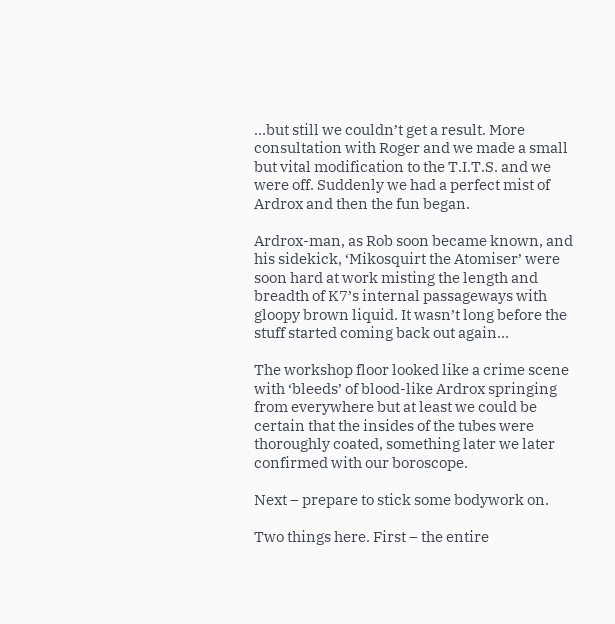…but still we couldn’t get a result. More consultation with Roger and we made a small but vital modification to the T.I.T.S. and we were off. Suddenly we had a perfect mist of Ardrox and then the fun began.

Ardrox-man, as Rob soon became known, and his sidekick, ‘Mikosquirt the Atomiser’ were soon hard at work misting the length and breadth of K7’s internal passageways with gloopy brown liquid. It wasn’t long before the stuff started coming back out again…

The workshop floor looked like a crime scene with ‘bleeds’ of blood-like Ardrox springing from everywhere but at least we could be certain that the insides of the tubes were thoroughly coated, something later we later confirmed with our boroscope.

Next – prepare to stick some bodywork on.

Two things here. First – the entire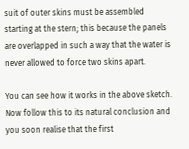suit of outer skins must be assembled starting at the stern; this because the panels are overlapped in such a way that the water is never allowed to force two skins apart.

You can see how it works in the above sketch. Now follow this to its natural conclusion and you soon realise that the first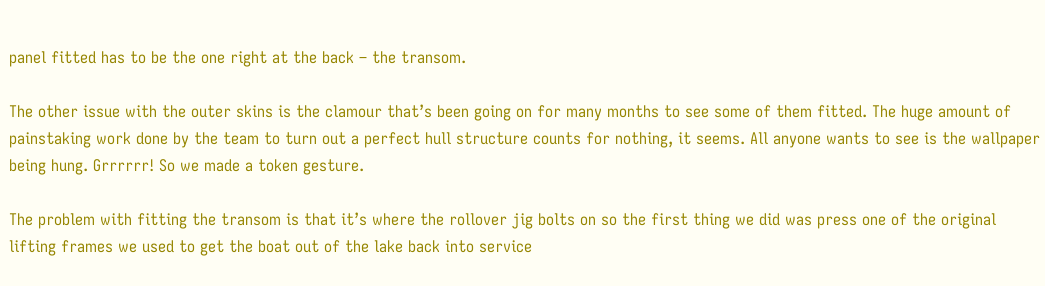panel fitted has to be the one right at the back – the transom.

The other issue with the outer skins is the clamour that’s been going on for many months to see some of them fitted. The huge amount of painstaking work done by the team to turn out a perfect hull structure counts for nothing, it seems. All anyone wants to see is the wallpaper being hung. Grrrrrr! So we made a token gesture.

The problem with fitting the transom is that it’s where the rollover jig bolts on so the first thing we did was press one of the original lifting frames we used to get the boat out of the lake back into service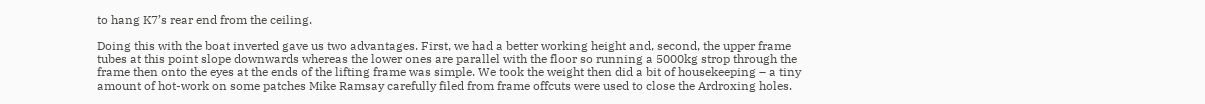to hang K7’s rear end from the ceiling.

Doing this with the boat inverted gave us two advantages. First, we had a better working height and, second, the upper frame tubes at this point slope downwards whereas the lower ones are parallel with the floor so running a 5000kg strop through the frame then onto the eyes at the ends of the lifting frame was simple. We took the weight then did a bit of housekeeping – a tiny amount of hot-work on some patches Mike Ramsay carefully filed from frame offcuts were used to close the Ardroxing holes.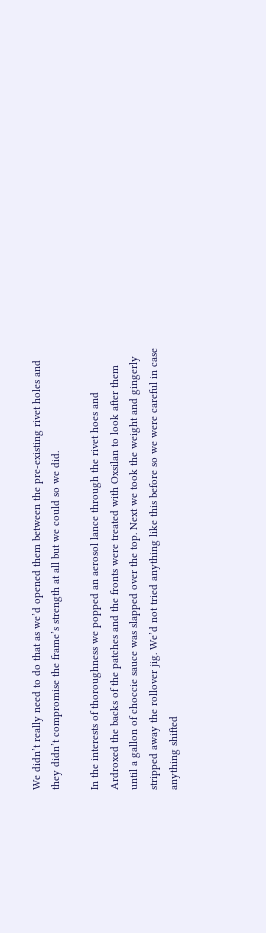We didn’t really need to do that as we’d opened them between the pre-existing rivet holes and they didn’t compromise the frame’s strength at all but we could so we did.

In the interests of thoroughness we popped an aerosol lance through the rivet hoes and Ardroxed the backs of the patches and the fronts were treated with Oxsilan to look after them until a gallon of choccie sauce was slapped over the top. Next we took the weight and gingerly stripped away the rollover jig. We’d not tried anything like this before so we were careful in case anything shifted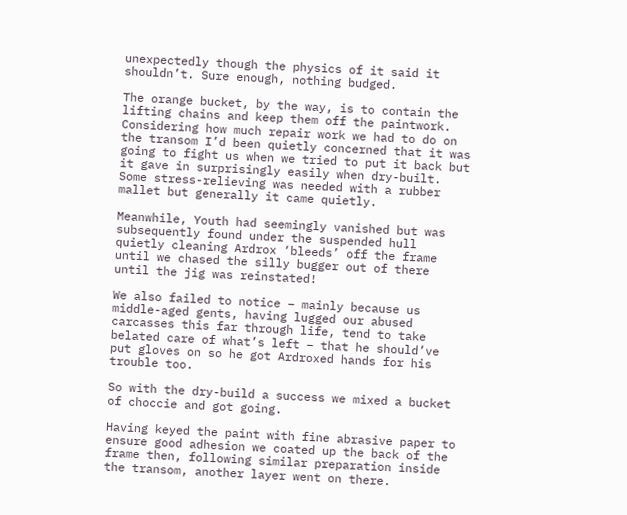unexpectedly though the physics of it said it shouldn’t. Sure enough, nothing budged.

The orange bucket, by the way, is to contain the lifting chains and keep them off the paintwork. Considering how much repair work we had to do on the transom I’d been quietly concerned that it was going to fight us when we tried to put it back but it gave in surprisingly easily when dry-built. Some stress-relieving was needed with a rubber mallet but generally it came quietly.

Meanwhile, Youth had seemingly vanished but was subsequently found under the suspended hull quietly cleaning Ardrox ‘bleeds’ off the frame until we chased the silly bugger out of there until the jig was reinstated!

We also failed to notice – mainly because us middle-aged gents, having lugged our abused carcasses this far through life, tend to take belated care of what’s left – that he should’ve put gloves on so he got Ardroxed hands for his trouble too.

So with the dry-build a success we mixed a bucket of choccie and got going.

Having keyed the paint with fine abrasive paper to ensure good adhesion we coated up the back of the frame then, following similar preparation inside the transom, another layer went on there.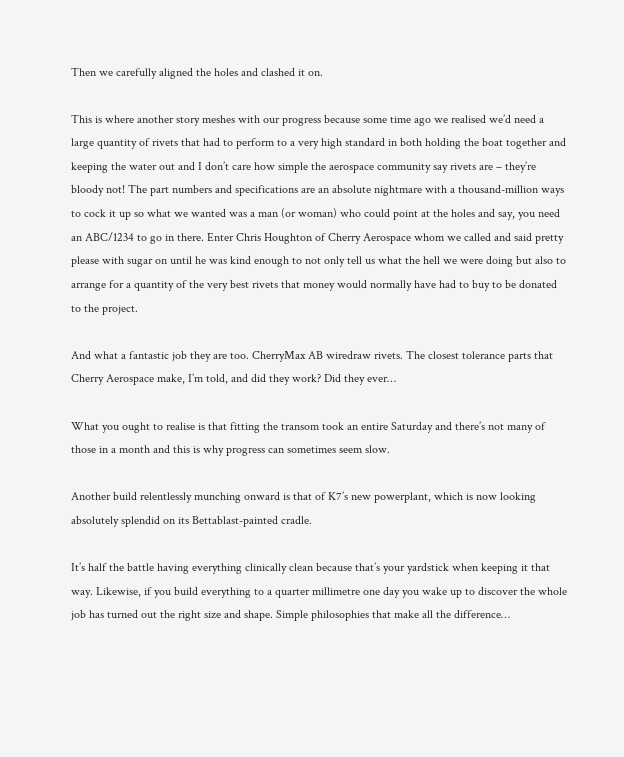Then we carefully aligned the holes and clashed it on.

This is where another story meshes with our progress because some time ago we realised we’d need a large quantity of rivets that had to perform to a very high standard in both holding the boat together and keeping the water out and I don’t care how simple the aerospace community say rivets are – they’re bloody not! The part numbers and specifications are an absolute nightmare with a thousand-million ways to cock it up so what we wanted was a man (or woman) who could point at the holes and say, you need an ABC/1234 to go in there. Enter Chris Houghton of Cherry Aerospace whom we called and said pretty please with sugar on until he was kind enough to not only tell us what the hell we were doing but also to arrange for a quantity of the very best rivets that money would normally have had to buy to be donated to the project.

And what a fantastic job they are too. CherryMax AB wiredraw rivets. The closest tolerance parts that Cherry Aerospace make, I’m told, and did they work? Did they ever…

What you ought to realise is that fitting the transom took an entire Saturday and there’s not many of those in a month and this is why progress can sometimes seem slow.

Another build relentlessly munching onward is that of K7’s new powerplant, which is now looking absolutely splendid on its Bettablast-painted cradle.

It’s half the battle having everything clinically clean because that’s your yardstick when keeping it that way. Likewise, if you build everything to a quarter millimetre one day you wake up to discover the whole job has turned out the right size and shape. Simple philosophies that make all the difference…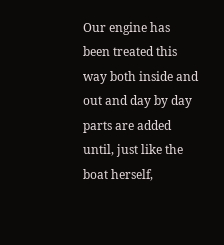Our engine has been treated this way both inside and out and day by day parts are added until, just like the boat herself,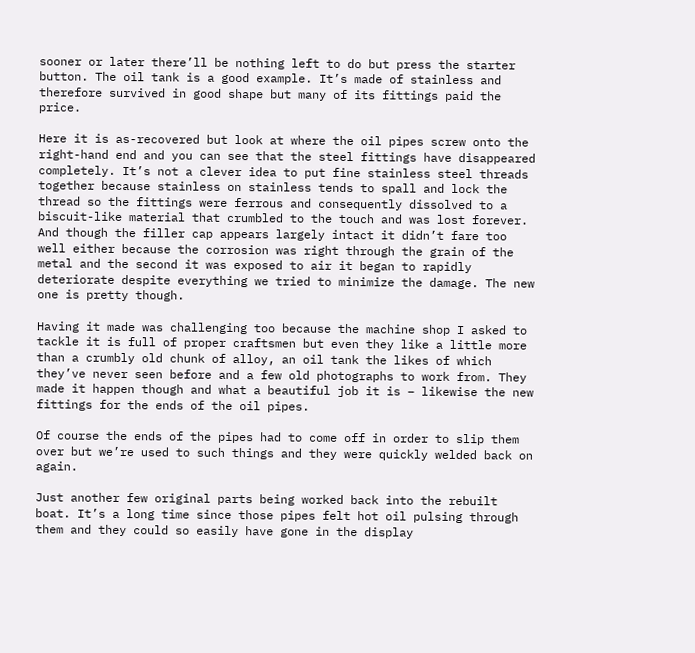sooner or later there’ll be nothing left to do but press the starter button. The oil tank is a good example. It’s made of stainless and therefore survived in good shape but many of its fittings paid the price.

Here it is as-recovered but look at where the oil pipes screw onto the right-hand end and you can see that the steel fittings have disappeared completely. It’s not a clever idea to put fine stainless steel threads together because stainless on stainless tends to spall and lock the thread so the fittings were ferrous and consequently dissolved to a biscuit-like material that crumbled to the touch and was lost forever. And though the filler cap appears largely intact it didn’t fare too well either because the corrosion was right through the grain of the metal and the second it was exposed to air it began to rapidly deteriorate despite everything we tried to minimize the damage. The new one is pretty though.

Having it made was challenging too because the machine shop I asked to tackle it is full of proper craftsmen but even they like a little more than a crumbly old chunk of alloy, an oil tank the likes of which they’ve never seen before and a few old photographs to work from. They made it happen though and what a beautiful job it is – likewise the new fittings for the ends of the oil pipes.

Of course the ends of the pipes had to come off in order to slip them over but we’re used to such things and they were quickly welded back on again.

Just another few original parts being worked back into the rebuilt boat. It’s a long time since those pipes felt hot oil pulsing through them and they could so easily have gone in the display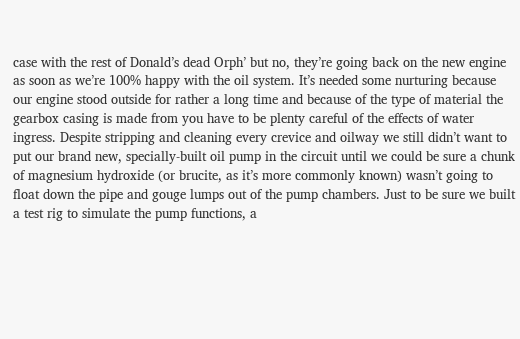case with the rest of Donald’s dead Orph’ but no, they’re going back on the new engine as soon as we’re 100% happy with the oil system. It’s needed some nurturing because our engine stood outside for rather a long time and because of the type of material the gearbox casing is made from you have to be plenty careful of the effects of water ingress. Despite stripping and cleaning every crevice and oilway we still didn’t want to put our brand new, specially-built oil pump in the circuit until we could be sure a chunk of magnesium hydroxide (or brucite, as it’s more commonly known) wasn’t going to float down the pipe and gouge lumps out of the pump chambers. Just to be sure we built a test rig to simulate the pump functions, a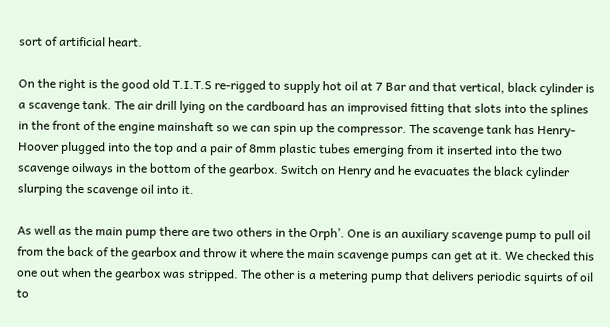sort of artificial heart.

On the right is the good old T.I.T.S re-rigged to supply hot oil at 7 Bar and that vertical, black cylinder is a scavenge tank. The air drill lying on the cardboard has an improvised fitting that slots into the splines in the front of the engine mainshaft so we can spin up the compressor. The scavenge tank has Henry-Hoover plugged into the top and a pair of 8mm plastic tubes emerging from it inserted into the two scavenge oilways in the bottom of the gearbox. Switch on Henry and he evacuates the black cylinder slurping the scavenge oil into it.

As well as the main pump there are two others in the Orph’. One is an auxiliary scavenge pump to pull oil from the back of the gearbox and throw it where the main scavenge pumps can get at it. We checked this one out when the gearbox was stripped. The other is a metering pump that delivers periodic squirts of oil to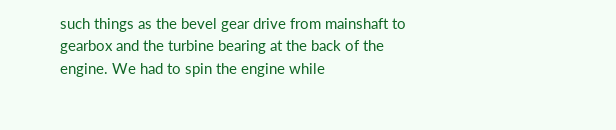such things as the bevel gear drive from mainshaft to gearbox and the turbine bearing at the back of the engine. We had to spin the engine while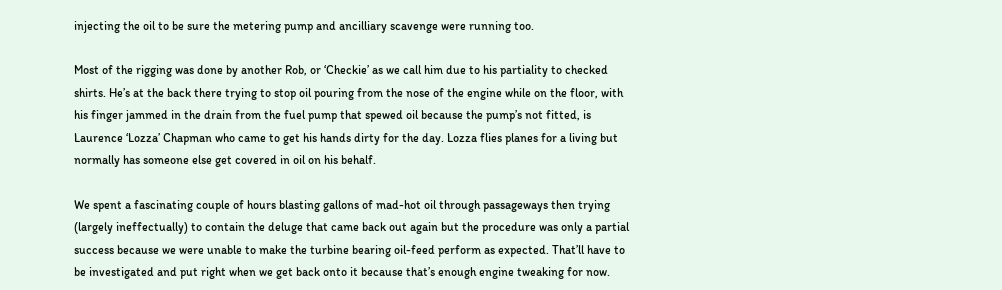injecting the oil to be sure the metering pump and ancilliary scavenge were running too.

Most of the rigging was done by another Rob, or ‘Checkie’ as we call him due to his partiality to checked shirts. He’s at the back there trying to stop oil pouring from the nose of the engine while on the floor, with his finger jammed in the drain from the fuel pump that spewed oil because the pump’s not fitted, is Laurence ‘Lozza’ Chapman who came to get his hands dirty for the day. Lozza flies planes for a living but normally has someone else get covered in oil on his behalf.

We spent a fascinating couple of hours blasting gallons of mad-hot oil through passageways then trying (largely ineffectually) to contain the deluge that came back out again but the procedure was only a partial success because we were unable to make the turbine bearing oil-feed perform as expected. That’ll have to be investigated and put right when we get back onto it because that’s enough engine tweaking for now.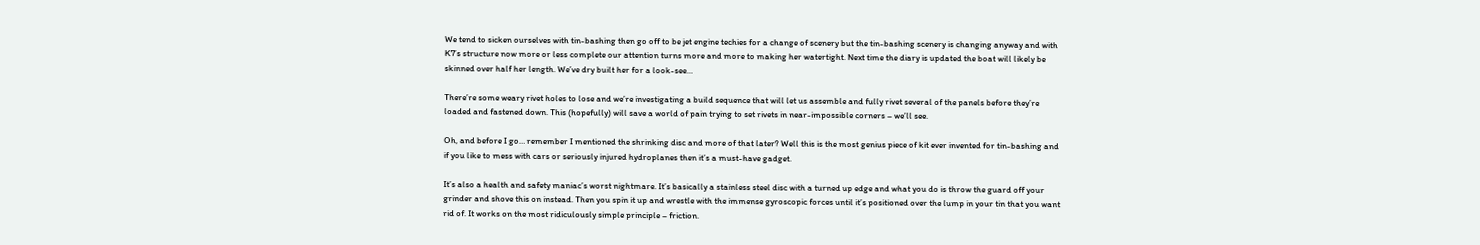We tend to sicken ourselves with tin-bashing then go off to be jet engine techies for a change of scenery but the tin-bashing scenery is changing anyway and with K7’s structure now more or less complete our attention turns more and more to making her watertight. Next time the diary is updated the boat will likely be skinned over half her length. We’ve dry built her for a look-see…

There’re some weary rivet holes to lose and we’re investigating a build sequence that will let us assemble and fully rivet several of the panels before they’re loaded and fastened down. This (hopefully) will save a world of pain trying to set rivets in near-impossible corners – we’ll see.

Oh, and before I go… remember I mentioned the shrinking disc and more of that later? Well this is the most genius piece of kit ever invented for tin-bashing and if you like to mess with cars or seriously injured hydroplanes then it’s a must-have gadget.

It’s also a health and safety maniac’s worst nightmare. It’s basically a stainless steel disc with a turned up edge and what you do is throw the guard off your grinder and shove this on instead. Then you spin it up and wrestle with the immense gyroscopic forces until it’s positioned over the lump in your tin that you want rid of. It works on the most ridiculously simple principle – friction.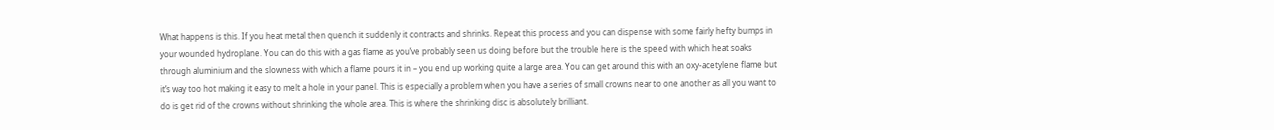What happens is this. If you heat metal then quench it suddenly it contracts and shrinks. Repeat this process and you can dispense with some fairly hefty bumps in your wounded hydroplane. You can do this with a gas flame as you’ve probably seen us doing before but the trouble here is the speed with which heat soaks through aluminium and the slowness with which a flame pours it in – you end up working quite a large area. You can get around this with an oxy-acetylene flame but it’s way too hot making it easy to melt a hole in your panel. This is especially a problem when you have a series of small crowns near to one another as all you want to do is get rid of the crowns without shrinking the whole area. This is where the shrinking disc is absolutely brilliant.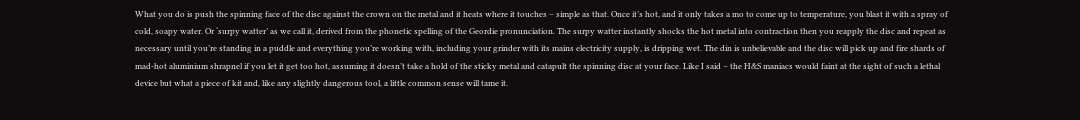What you do is push the spinning face of the disc against the crown on the metal and it heats where it touches – simple as that. Once it’s hot, and it only takes a mo to come up to temperature, you blast it with a spray of cold, soapy water. Or ‘surpy watter’ as we call it, derived from the phonetic spelling of the Geordie pronunciation. The surpy watter instantly shocks the hot metal into contraction then you reapply the disc and repeat as necessary until you’re standing in a puddle and everything you’re working with, including your grinder with its mains electricity supply, is dripping wet. The din is unbelievable and the disc will pick up and fire shards of mad-hot aluminium shrapnel if you let it get too hot, assuming it doesn’t take a hold of the sticky metal and catapult the spinning disc at your face. Like I said – the H&S maniacs would faint at the sight of such a lethal device but what a piece of kit and, like any slightly dangerous tool, a little common sense will tame it.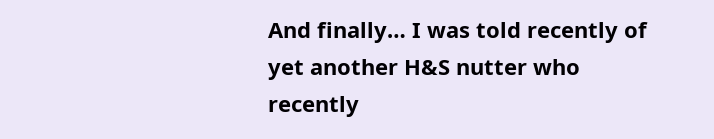And finally… I was told recently of yet another H&S nutter who recently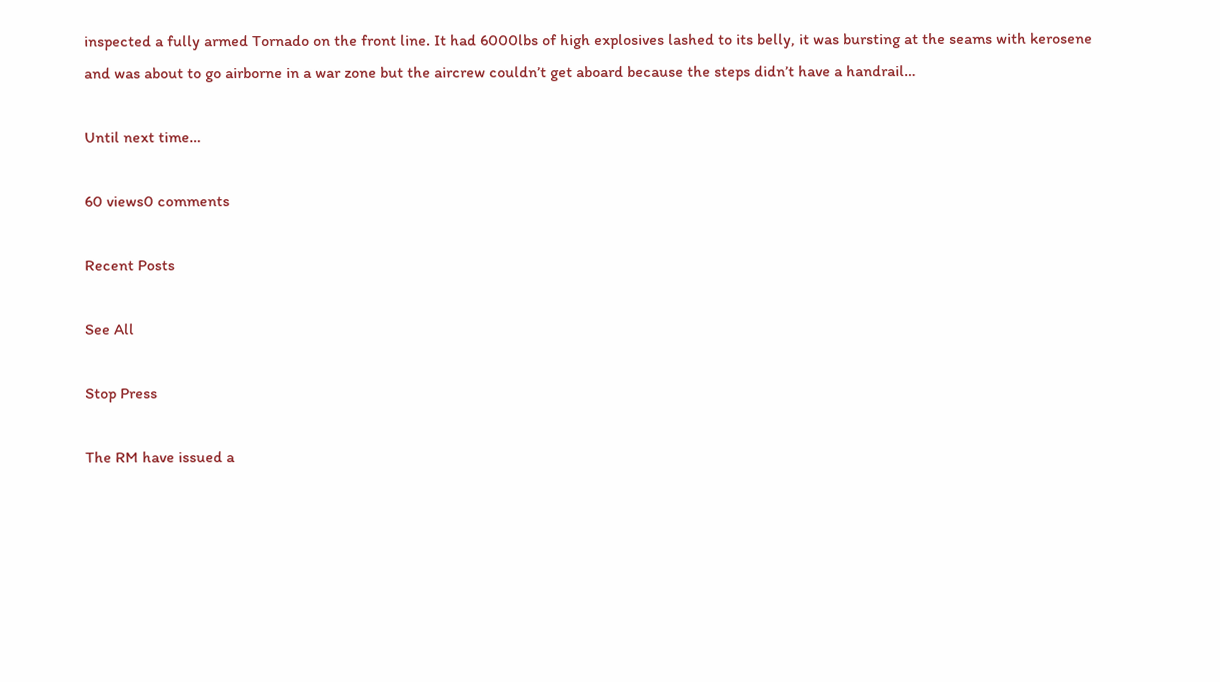inspected a fully armed Tornado on the front line. It had 6000lbs of high explosives lashed to its belly, it was bursting at the seams with kerosene and was about to go airborne in a war zone but the aircrew couldn’t get aboard because the steps didn’t have a handrail…

Until next time…

60 views0 comments

Recent Posts

See All

Stop Press

The RM have issued a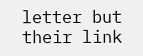letter but their link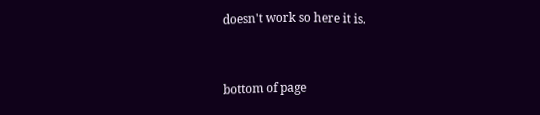doesn't work so here it is.


bottom of page